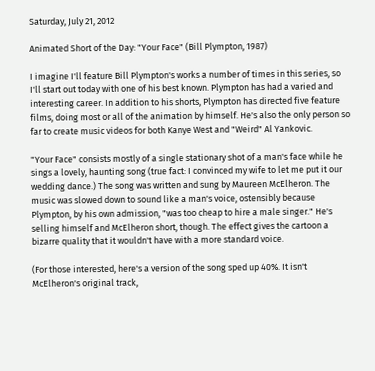Saturday, July 21, 2012

Animated Short of the Day: "Your Face" (Bill Plympton, 1987)

I imagine I'll feature Bill Plympton's works a number of times in this series, so I'll start out today with one of his best known. Plympton has had a varied and interesting career. In addition to his shorts, Plympton has directed five feature films, doing most or all of the animation by himself. He's also the only person so far to create music videos for both Kanye West and "Weird" Al Yankovic.

"Your Face" consists mostly of a single stationary shot of a man's face while he sings a lovely, haunting song (true fact: I convinced my wife to let me put it our wedding dance.) The song was written and sung by Maureen McElheron. The music was slowed down to sound like a man's voice, ostensibly because Plympton, by his own admission, "was too cheap to hire a male singer." He's selling himself and McElheron short, though. The effect gives the cartoon a bizarre quality that it wouldn't have with a more standard voice.

(For those interested, here's a version of the song sped up 40%. It isn't McElheron's original track,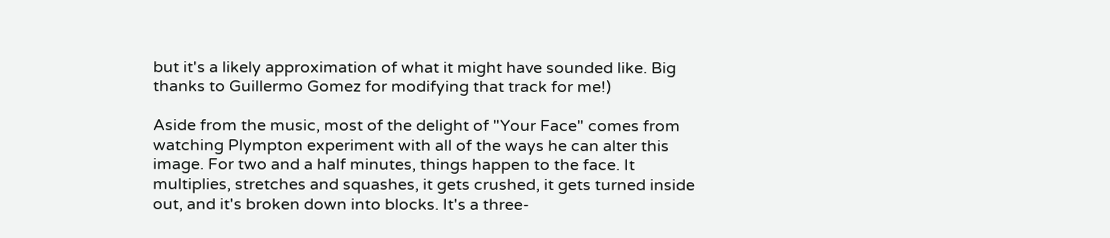but it's a likely approximation of what it might have sounded like. Big thanks to Guillermo Gomez for modifying that track for me!)

Aside from the music, most of the delight of "Your Face" comes from watching Plympton experiment with all of the ways he can alter this image. For two and a half minutes, things happen to the face. It multiplies, stretches and squashes, it gets crushed, it gets turned inside out, and it's broken down into blocks. It's a three-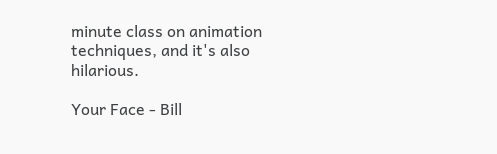minute class on animation techniques, and it's also hilarious.

Your Face - Bill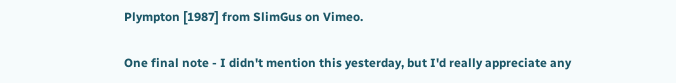Plympton [1987] from SlimGus on Vimeo.

One final note - I didn't mention this yesterday, but I'd really appreciate any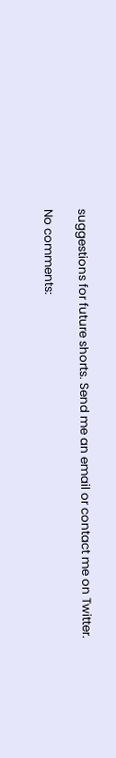suggestions for future shorts. Send me an email or contact me on Twitter.

No comments: